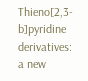Thieno[2,3-b]pyridine derivatives: a new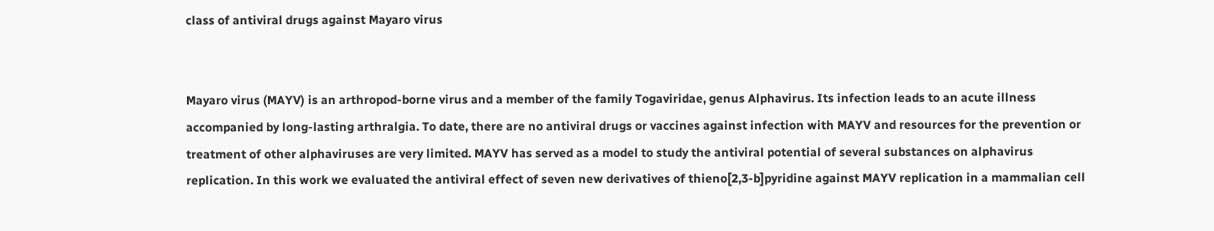class of antiviral drugs against Mayaro virus


Mayaro virus (MAYV) is an arthropod-borne virus and a member of the family Togaviridae, genus Alphavirus. Its infection leads to an acute illness accompanied by long-lasting arthralgia. To date, there are no antiviral drugs or vaccines against infection with MAYV and resources for the prevention or treatment of other alphaviruses are very limited. MAYV has served as a model to study the antiviral potential of several substances on alphavirus replication. In this work we evaluated the antiviral effect of seven new derivatives of thieno[2,3-b]pyridine against MAYV replication in a mammalian cell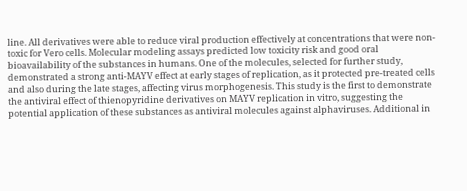line. All derivatives were able to reduce viral production effectively at concentrations that were non-toxic for Vero cells. Molecular modeling assays predicted low toxicity risk and good oral bioavailability of the substances in humans. One of the molecules, selected for further study, demonstrated a strong anti-MAYV effect at early stages of replication, as it protected pre-treated cells and also during the late stages, affecting virus morphogenesis. This study is the first to demonstrate the antiviral effect of thienopyridine derivatives on MAYV replication in vitro, suggesting the potential application of these substances as antiviral molecules against alphaviruses. Additional in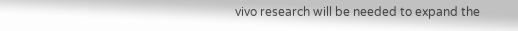vivo research will be needed to expand the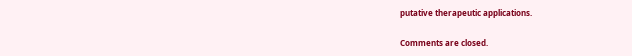putative therapeutic applications.

Comments are closed.